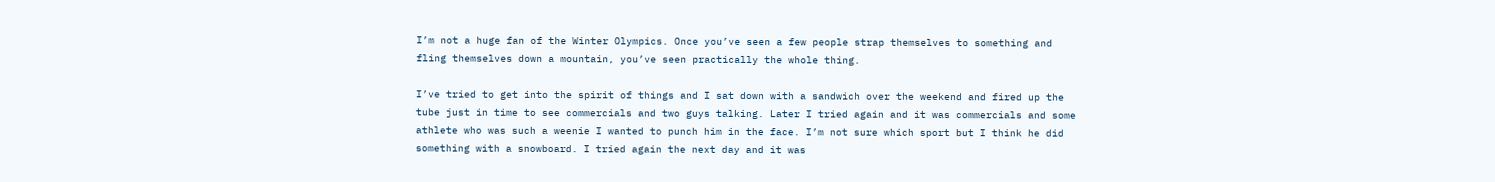I’m not a huge fan of the Winter Olympics. Once you’ve seen a few people strap themselves to something and fling themselves down a mountain, you’ve seen practically the whole thing.

I’ve tried to get into the spirit of things and I sat down with a sandwich over the weekend and fired up the tube just in time to see commercials and two guys talking. Later I tried again and it was commercials and some athlete who was such a weenie I wanted to punch him in the face. I’m not sure which sport but I think he did something with a snowboard. I tried again the next day and it was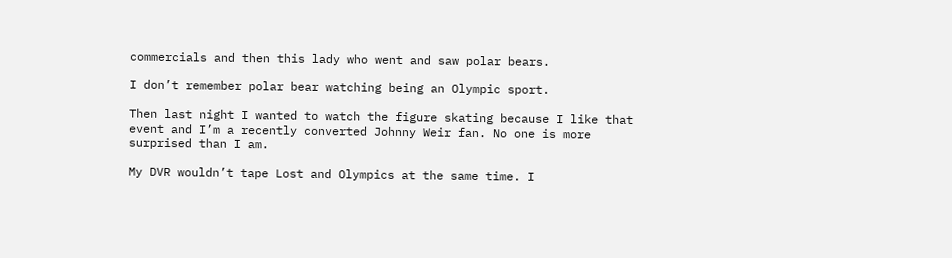commercials and then this lady who went and saw polar bears.

I don’t remember polar bear watching being an Olympic sport.

Then last night I wanted to watch the figure skating because I like that event and I’m a recently converted Johnny Weir fan. No one is more surprised than I am.

My DVR wouldn’t tape Lost and Olympics at the same time. I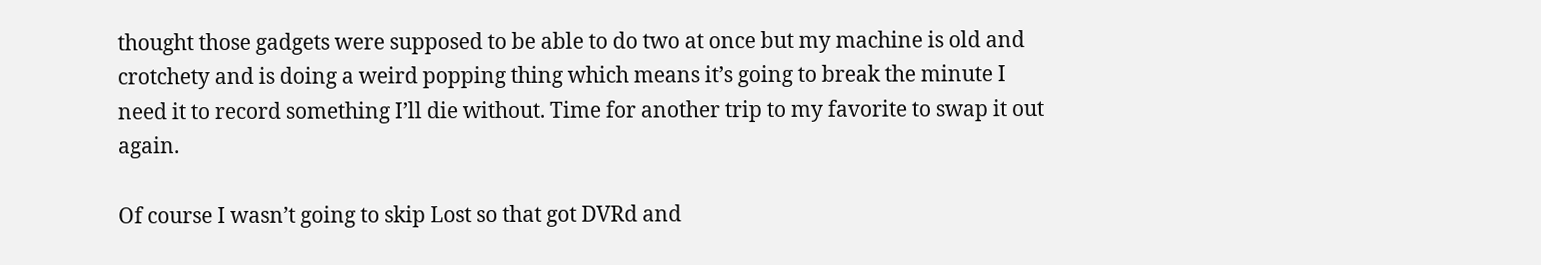thought those gadgets were supposed to be able to do two at once but my machine is old and crotchety and is doing a weird popping thing which means it’s going to break the minute I need it to record something I’ll die without. Time for another trip to my favorite to swap it out again.

Of course I wasn’t going to skip Lost so that got DVRd and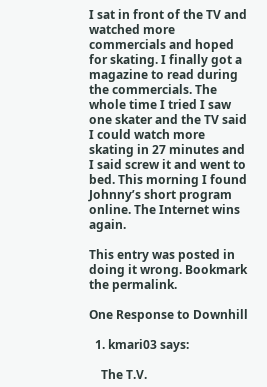I sat in front of the TV and watched more commercials and hoped for skating. I finally got a magazine to read during the commercials. The whole time I tried I saw one skater and the TV said I could watch more skating in 27 minutes and I said screw it and went to bed. This morning I found Johnny’s short program online. The Internet wins again.

This entry was posted in doing it wrong. Bookmark the permalink.

One Response to Downhill

  1. kmari03 says:

    The T.V.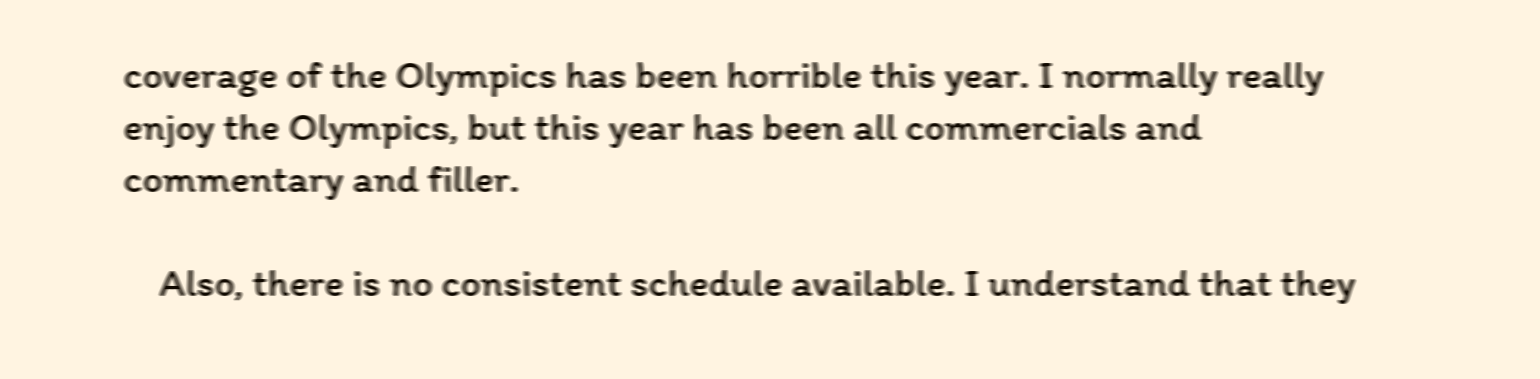coverage of the Olympics has been horrible this year. I normally really enjoy the Olympics, but this year has been all commercials and commentary and filler.

    Also, there is no consistent schedule available. I understand that they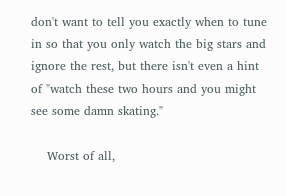don't want to tell you exactly when to tune in so that you only watch the big stars and ignore the rest, but there isn't even a hint of "watch these two hours and you might see some damn skating."

    Worst of all,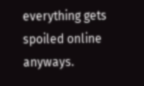everything gets spoiled online anyways.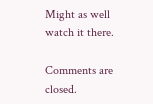Might as well watch it there.

Comments are closed.